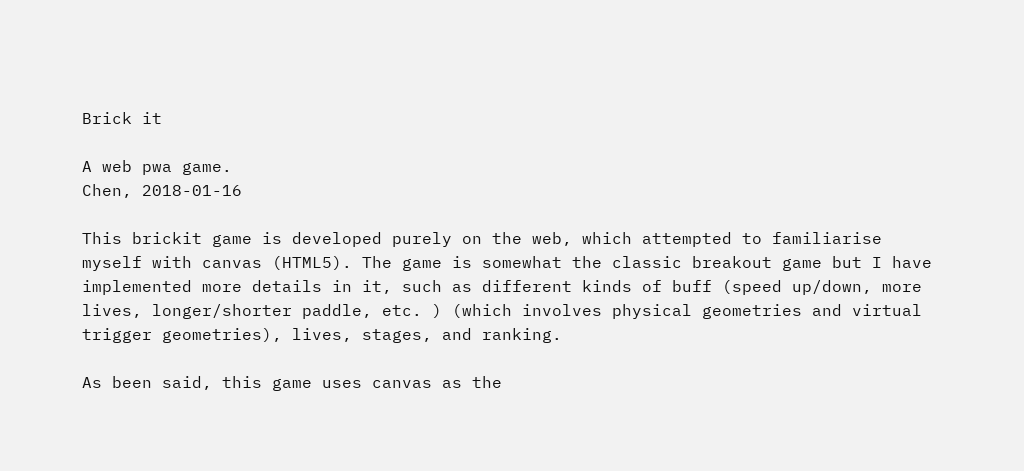Brick it

A web pwa game.
Chen, 2018-01-16

This brickit game is developed purely on the web, which attempted to familiarise myself with canvas (HTML5). The game is somewhat the classic breakout game but I have implemented more details in it, such as different kinds of buff (speed up/down, more lives, longer/shorter paddle, etc. ) (which involves physical geometries and virtual trigger geometries), lives, stages, and ranking.

As been said, this game uses canvas as the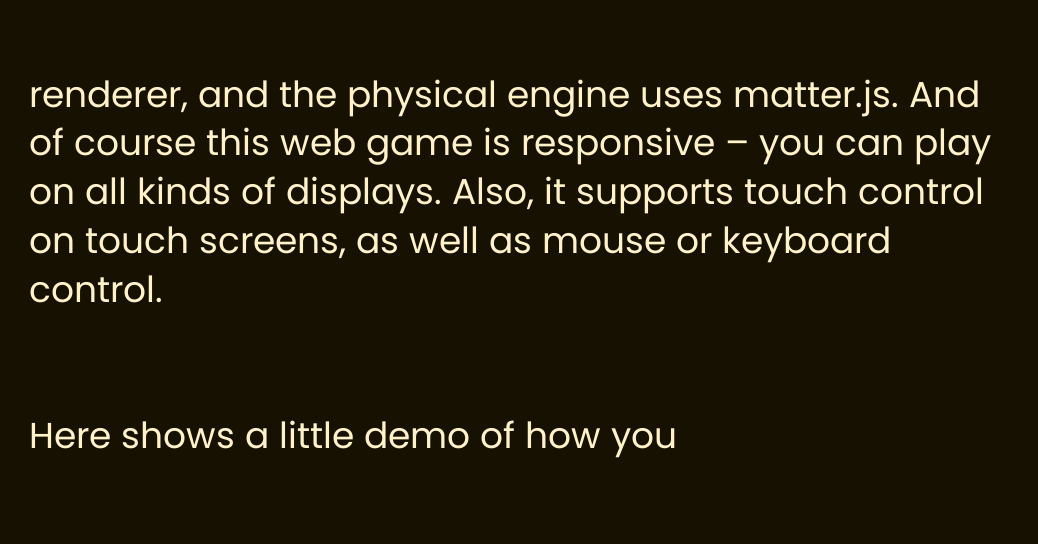renderer, and the physical engine uses matter.js. And of course this web game is responsive – you can play on all kinds of displays. Also, it supports touch control on touch screens, as well as mouse or keyboard control.


Here shows a little demo of how you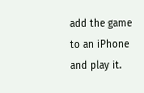add the game to an iPhone and play it.